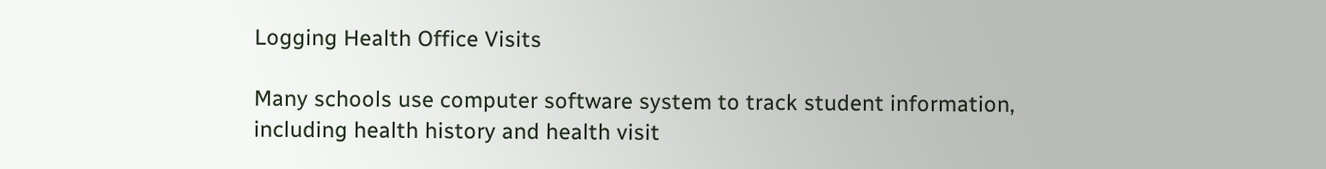Logging Health Office Visits

Many schools use computer software system to track student information, including health history and health visit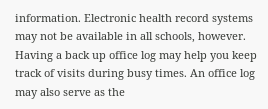information. Electronic health record systems may not be available in all schools, however. Having a back up office log may help you keep track of visits during busy times. An office log may also serve as the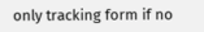only tracking form if no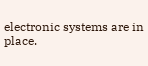electronic systems are in place.